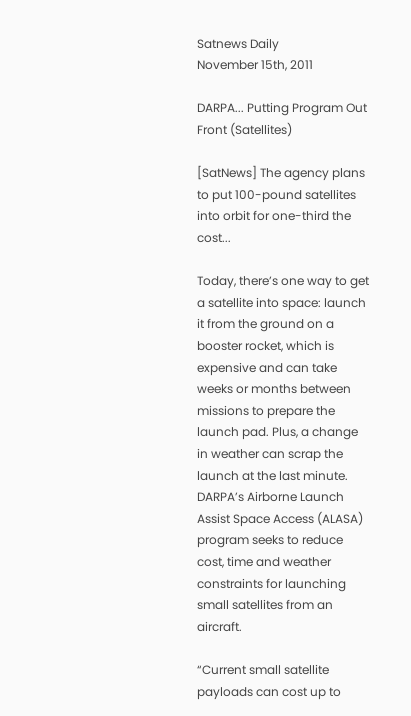Satnews Daily
November 15th, 2011

DARPA... Putting Program Out Front (Satellites)

[SatNews] The agency plans to put 100-pound satellites into orbit for one-third the cost...

Today, there’s one way to get a satellite into space: launch it from the ground on a booster rocket, which is expensive and can take weeks or months between missions to prepare the launch pad. Plus, a change in weather can scrap the launch at the last minute. DARPA’s Airborne Launch Assist Space Access (ALASA) program seeks to reduce cost, time and weather constraints for launching small satellites from an aircraft.

“Current small satellite payloads can cost up to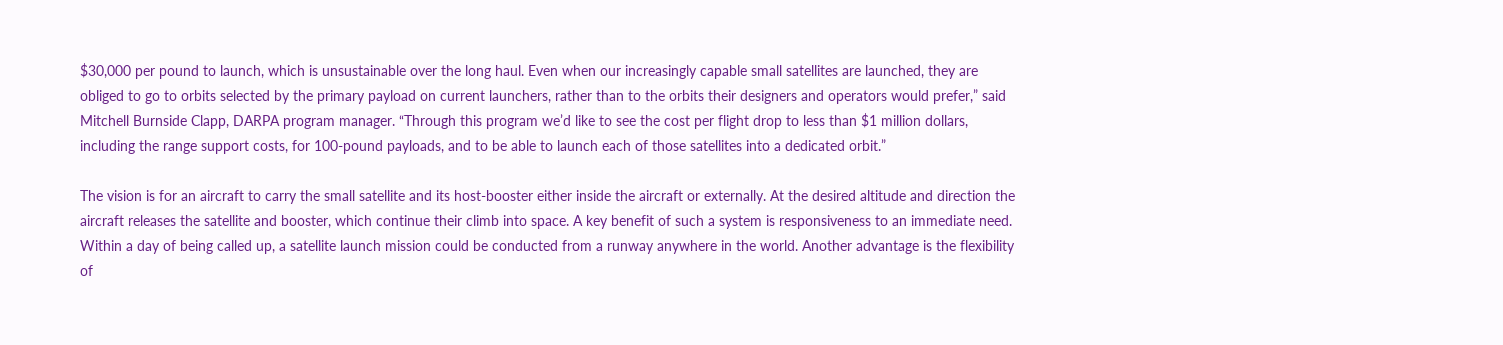$30,000 per pound to launch, which is unsustainable over the long haul. Even when our increasingly capable small satellites are launched, they are obliged to go to orbits selected by the primary payload on current launchers, rather than to the orbits their designers and operators would prefer,” said Mitchell Burnside Clapp, DARPA program manager. “Through this program we’d like to see the cost per flight drop to less than $1 million dollars, including the range support costs, for 100-pound payloads, and to be able to launch each of those satellites into a dedicated orbit.”

The vision is for an aircraft to carry the small satellite and its host-booster either inside the aircraft or externally. At the desired altitude and direction the aircraft releases the satellite and booster, which continue their climb into space. A key benefit of such a system is responsiveness to an immediate need. Within a day of being called up, a satellite launch mission could be conducted from a runway anywhere in the world. Another advantage is the flexibility of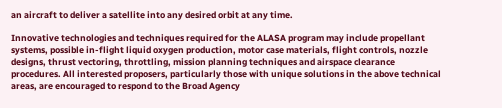an aircraft to deliver a satellite into any desired orbit at any time.

Innovative technologies and techniques required for the ALASA program may include propellant systems, possible in-flight liquid oxygen production, motor case materials, flight controls, nozzle designs, thrust vectoring, throttling, mission planning techniques and airspace clearance procedures. All interested proposers, particularly those with unique solutions in the above technical areas, are encouraged to respond to the Broad Agency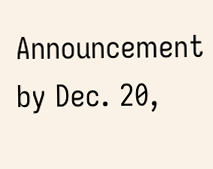Announcement by Dec. 20,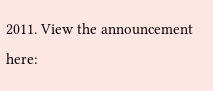2011. View the announcement here: